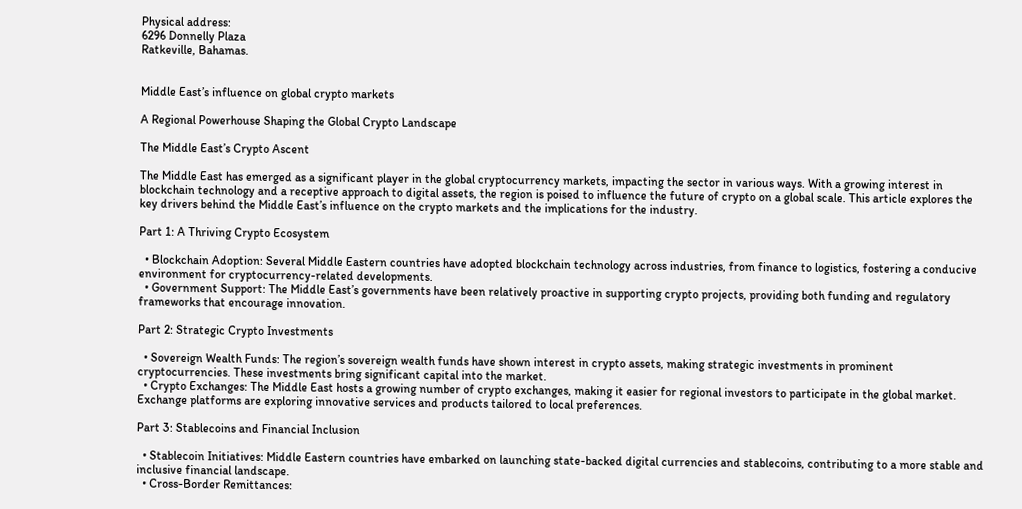Physical address:
6296 Donnelly Plaza
Ratkeville, Bahamas.


Middle East’s influence on global crypto markets

A Regional Powerhouse Shaping the Global Crypto Landscape

The Middle East’s Crypto Ascent

The Middle East has emerged as a significant player in the global cryptocurrency markets, impacting the sector in various ways. With a growing interest in blockchain technology and a receptive approach to digital assets, the region is poised to influence the future of crypto on a global scale. This article explores the key drivers behind the Middle East’s influence on the crypto markets and the implications for the industry.

Part 1: A Thriving Crypto Ecosystem

  • Blockchain Adoption: Several Middle Eastern countries have adopted blockchain technology across industries, from finance to logistics, fostering a conducive environment for cryptocurrency-related developments.
  • Government Support: The Middle East’s governments have been relatively proactive in supporting crypto projects, providing both funding and regulatory frameworks that encourage innovation.

Part 2: Strategic Crypto Investments

  • Sovereign Wealth Funds: The region’s sovereign wealth funds have shown interest in crypto assets, making strategic investments in prominent cryptocurrencies. These investments bring significant capital into the market.
  • Crypto Exchanges: The Middle East hosts a growing number of crypto exchanges, making it easier for regional investors to participate in the global market. Exchange platforms are exploring innovative services and products tailored to local preferences.

Part 3: Stablecoins and Financial Inclusion

  • Stablecoin Initiatives: Middle Eastern countries have embarked on launching state-backed digital currencies and stablecoins, contributing to a more stable and inclusive financial landscape.
  • Cross-Border Remittances: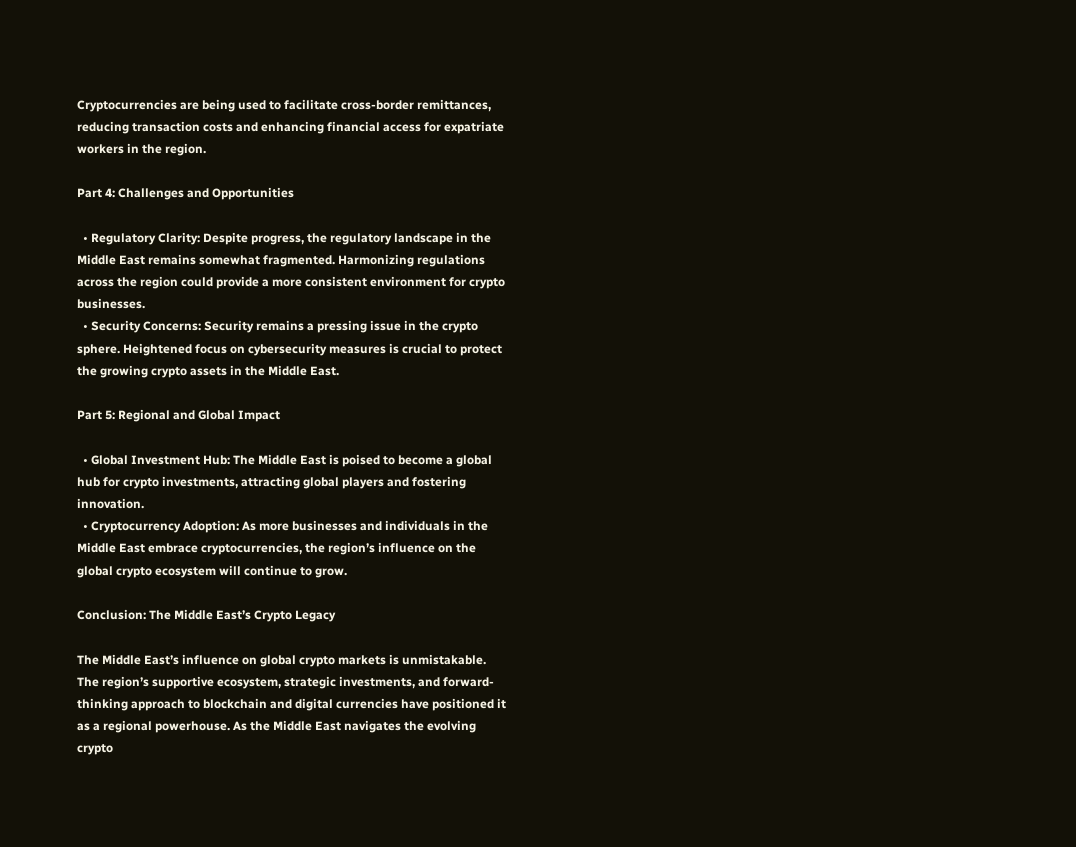Cryptocurrencies are being used to facilitate cross-border remittances, reducing transaction costs and enhancing financial access for expatriate workers in the region.

Part 4: Challenges and Opportunities

  • Regulatory Clarity: Despite progress, the regulatory landscape in the Middle East remains somewhat fragmented. Harmonizing regulations across the region could provide a more consistent environment for crypto businesses.
  • Security Concerns: Security remains a pressing issue in the crypto sphere. Heightened focus on cybersecurity measures is crucial to protect the growing crypto assets in the Middle East.

Part 5: Regional and Global Impact

  • Global Investment Hub: The Middle East is poised to become a global hub for crypto investments, attracting global players and fostering innovation.
  • Cryptocurrency Adoption: As more businesses and individuals in the Middle East embrace cryptocurrencies, the region’s influence on the global crypto ecosystem will continue to grow.

Conclusion: The Middle East’s Crypto Legacy

The Middle East’s influence on global crypto markets is unmistakable. The region’s supportive ecosystem, strategic investments, and forward-thinking approach to blockchain and digital currencies have positioned it as a regional powerhouse. As the Middle East navigates the evolving crypto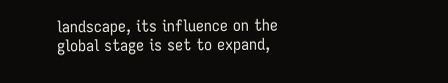landscape, its influence on the global stage is set to expand,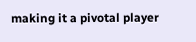making it a pivotal player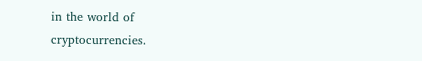in the world of cryptocurrencies.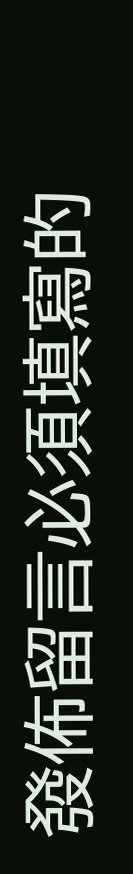發佈留言必須填寫的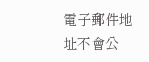電子郵件地址不會公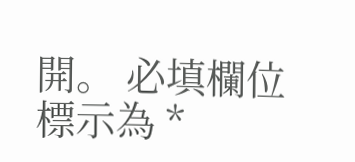開。 必填欄位標示為 *